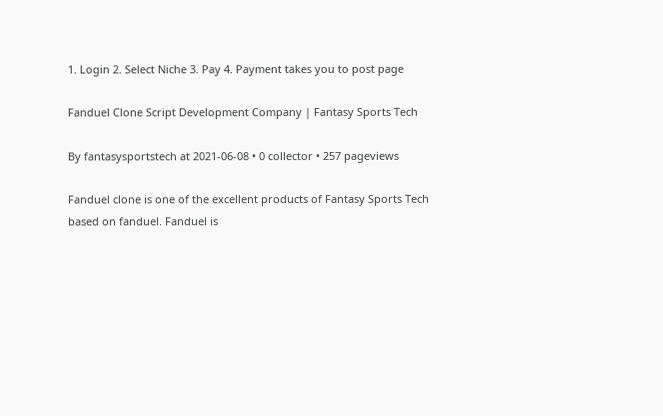1. Login 2. Select Niche 3. Pay 4. Payment takes you to post page

Fanduel Clone Script Development Company | Fantasy Sports Tech

By fantasysportstech at 2021-06-08 • 0 collector • 257 pageviews

Fanduel clone is one of the excellent products of Fantasy Sports Tech based on fanduel. Fanduel is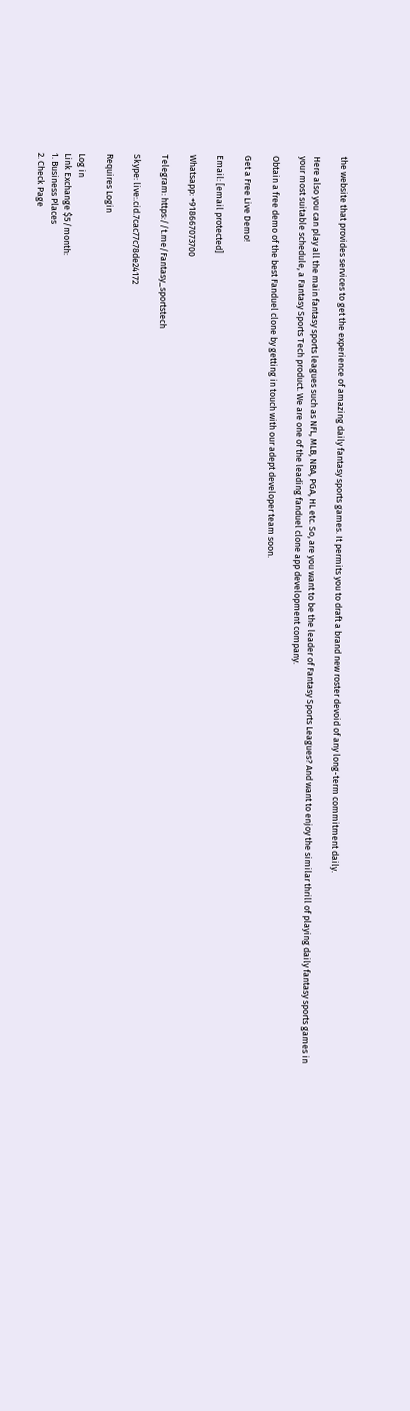the website that provides services to get the experience of amazing daily fantasy sports games. It permits you to draft a brand new roster devoid of any long-term commitment daily.

Here also you can play all the main fantasy sports leagues such as NFL, MLB, NBA, PGA, HL etc. So, are you want to be the leader of Fantasy Sports Leagues? And want to enjoy the similar thrill of playing daily fantasy sports games in your most suitable schedule, a Fantasy Sports Tech product. We are one of the leading fanduel clone app development company.

Obtain a free demo of the best Fanduel clone by getting in touch with our adept developer team soon.

Get a Free Live Demo!

Email: [email protected]

Whatsapp: +918667073700

Telegram: https://t.me/Fantasy_sportstech

Skype: live:.cid.7cac77c78de24172

Requires Login

Log in
Link Exchange $5/month:
1. Business Places
2. Check Page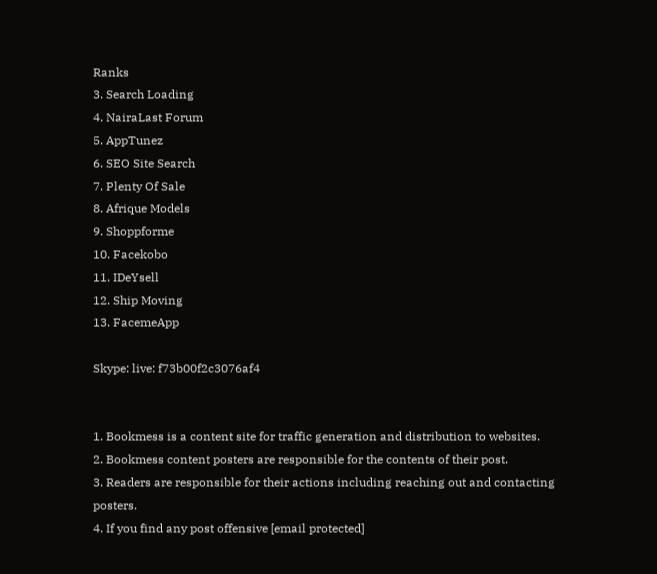Ranks
3. Search Loading
4. NairaLast Forum
5. AppTunez
6. SEO Site Search
7. Plenty Of Sale
8. Afrique Models
9. Shoppforme
10. Facekobo
11. IDeYsell
12. Ship Moving
13. FacemeApp

Skype: live: f73b00f2c3076af4


1. Bookmess is a content site for traffic generation and distribution to websites.
2. Bookmess content posters are responsible for the contents of their post.
3. Readers are responsible for their actions including reaching out and contacting posters.
4. If you find any post offensive [email protected]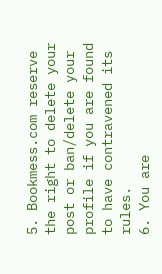5. Bookmess.com reserve the right to delete your post or ban/delete your profile if you are found to have contravened its rules.
6. You are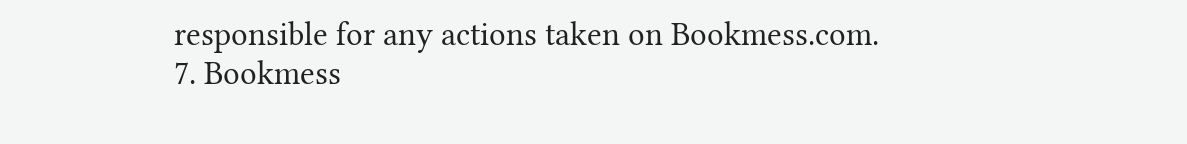responsible for any actions taken on Bookmess.com.
7. Bookmess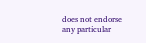does not endorse any particular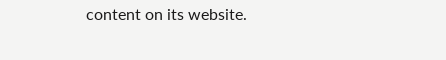content on its website.